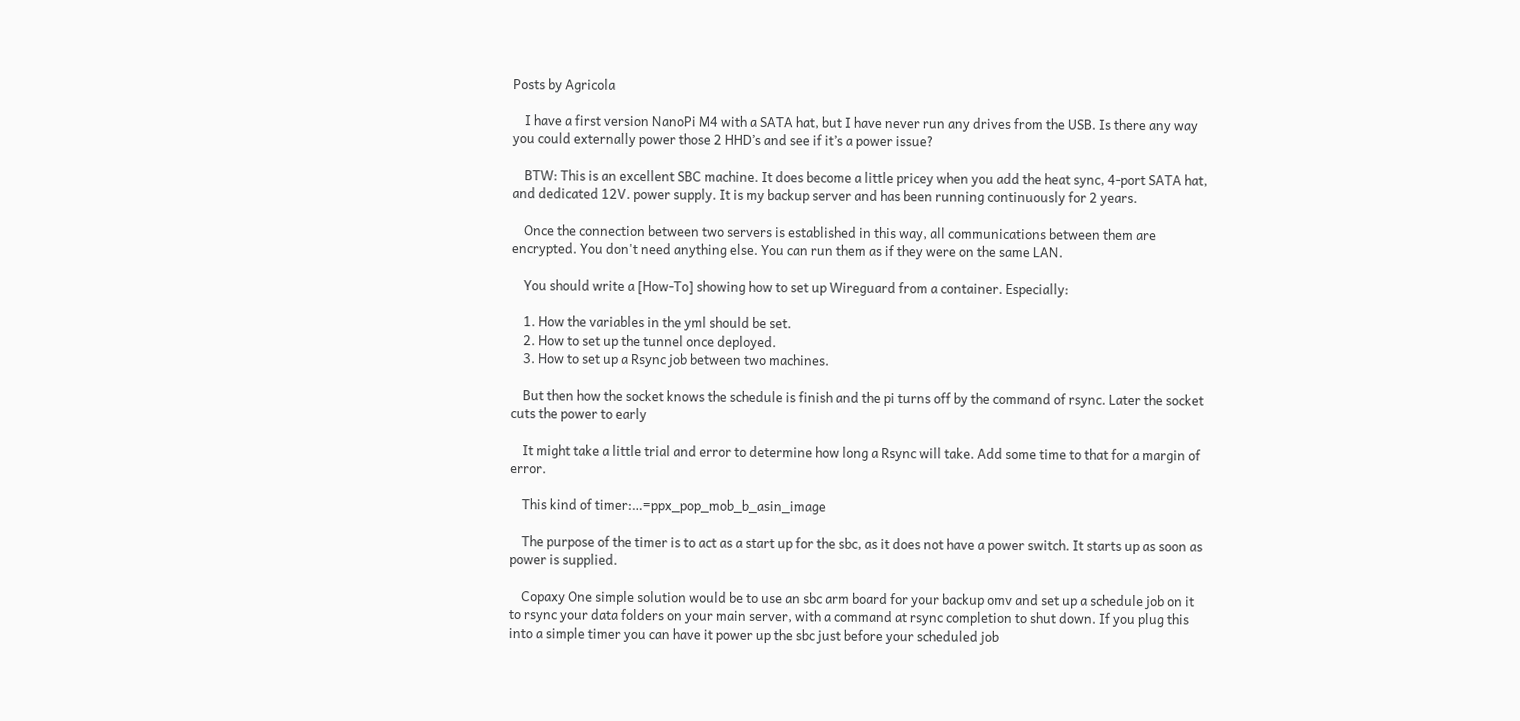Posts by Agricola

    I have a first version NanoPi M4 with a SATA hat, but I have never run any drives from the USB. Is there any way you could externally power those 2 HHD’s and see if it’s a power issue?

    BTW: This is an excellent SBC machine. It does become a little pricey when you add the heat sync, 4-port SATA hat, and dedicated 12V. power supply. It is my backup server and has been running continuously for 2 years.

    Once the connection between two servers is established in this way, all communications between them are encrypted. You don't need anything else. You can run them as if they were on the same LAN.

    You should write a [How-To] showing how to set up Wireguard from a container. Especially:

    1. How the variables in the yml should be set.
    2. How to set up the tunnel once deployed.
    3. How to set up a Rsync job between two machines.

    But then how the socket knows the schedule is finish and the pi turns off by the command of rsync. Later the socket cuts the power to early

    It might take a little trial and error to determine how long a Rsync will take. Add some time to that for a margin of error.

    This kind of timer:…=ppx_pop_mob_b_asin_image

    The purpose of the timer is to act as a start up for the sbc, as it does not have a power switch. It starts up as soon as power is supplied.

    Copaxy One simple solution would be to use an sbc arm board for your backup omv and set up a schedule job on it to rsync your data folders on your main server, with a command at rsync completion to shut down. If you plug this into a simple timer you can have it power up the sbc just before your scheduled job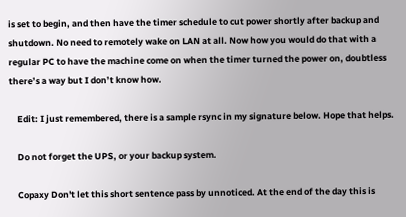is set to begin, and then have the timer schedule to cut power shortly after backup and shutdown. No need to remotely wake on LAN at all. Now how you would do that with a regular PC to have the machine come on when the timer turned the power on, doubtless there’s a way but I don’t know how.

    Edit: I just remembered, there is a sample rsync in my signature below. Hope that helps.

    Do not forget the UPS, or your backup system.

    Copaxy Don't let this short sentence pass by unnoticed. At the end of the day this is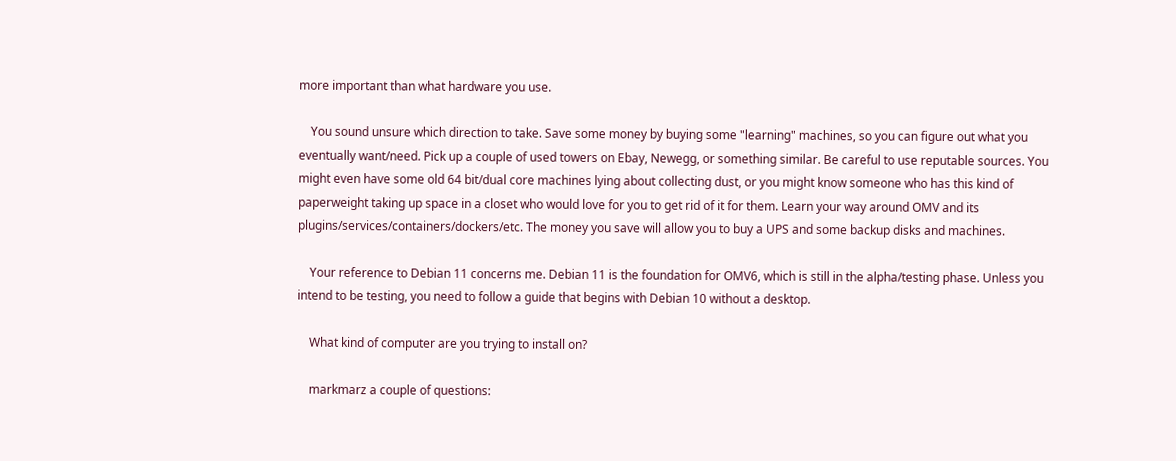more important than what hardware you use.

    You sound unsure which direction to take. Save some money by buying some "learning" machines, so you can figure out what you eventually want/need. Pick up a couple of used towers on Ebay, Newegg, or something similar. Be careful to use reputable sources. You might even have some old 64 bit/dual core machines lying about collecting dust, or you might know someone who has this kind of paperweight taking up space in a closet who would love for you to get rid of it for them. Learn your way around OMV and its plugins/services/containers/dockers/etc. The money you save will allow you to buy a UPS and some backup disks and machines.

    Your reference to Debian 11 concerns me. Debian 11 is the foundation for OMV6, which is still in the alpha/testing phase. Unless you intend to be testing, you need to follow a guide that begins with Debian 10 without a desktop.

    What kind of computer are you trying to install on?

    markmarz a couple of questions: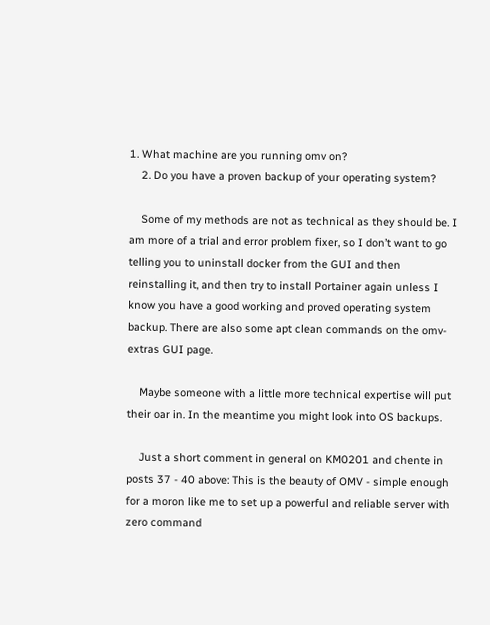1. What machine are you running omv on?
    2. Do you have a proven backup of your operating system?

    Some of my methods are not as technical as they should be. I am more of a trial and error problem fixer, so I don’t want to go telling you to uninstall docker from the GUI and then reinstalling it, and then try to install Portainer again unless I know you have a good working and proved operating system backup. There are also some apt clean commands on the omv-extras GUI page.

    Maybe someone with a little more technical expertise will put their oar in. In the meantime you might look into OS backups.

    Just a short comment in general on KM0201 and chente in posts 37 - 40 above: This is the beauty of OMV - simple enough for a moron like me to set up a powerful and reliable server with zero command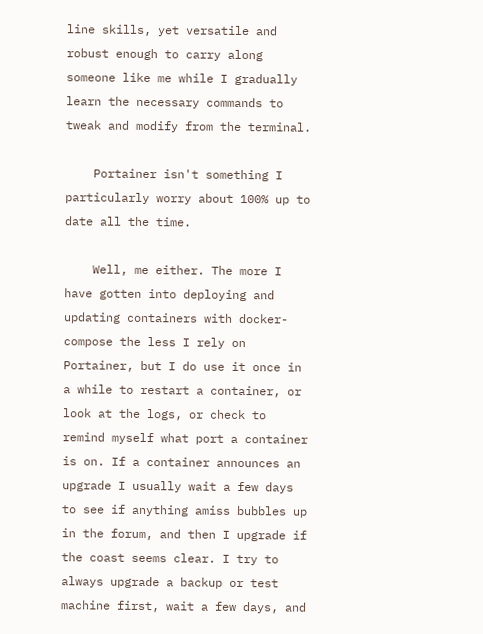line skills, yet versatile and robust enough to carry along someone like me while I gradually learn the necessary commands to tweak and modify from the terminal.

    Portainer isn't something I particularly worry about 100% up to date all the time.

    Well, me either. The more I have gotten into deploying and updating containers with docker-compose the less I rely on Portainer, but I do use it once in a while to restart a container, or look at the logs, or check to remind myself what port a container is on. If a container announces an upgrade I usually wait a few days to see if anything amiss bubbles up in the forum, and then I upgrade if the coast seems clear. I try to always upgrade a backup or test machine first, wait a few days, and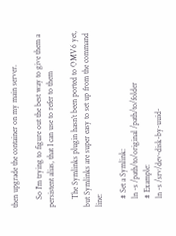then upgrade the container on my main server.

    So I'm trying to figure out the best way to give them a persistent alias, that I can use to refer to them

    The Symlinks plugin hasn’t been ported to OMV6 yet, but Symlinks are super easy to set up from the command line:

    # Set a Symlink:
    ln -s /path/to/original /path/to/folder
    # Example:
    ln -s /srv/dev-disk-by-uuid-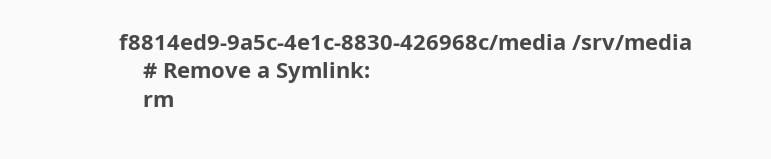f8814ed9-9a5c-4e1c-8830-426968c/media /srv/media
    # Remove a Symlink:
    rm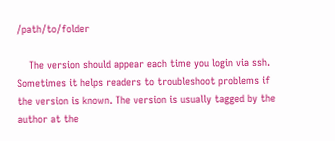/path/to/folder

    The version should appear each time you login via ssh. Sometimes it helps readers to troubleshoot problems if the version is known. The version is usually tagged by the author at the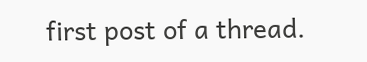first post of a thread.